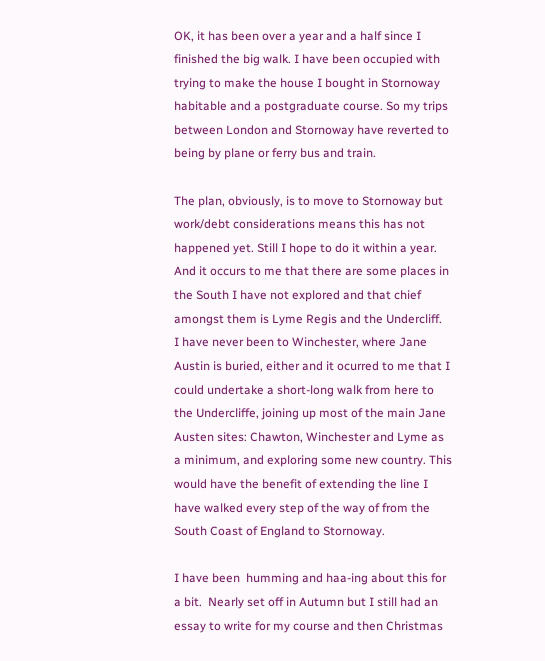OK, it has been over a year and a half since I finished the big walk. I have been occupied with trying to make the house I bought in Stornoway habitable and a postgraduate course. So my trips between London and Stornoway have reverted to being by plane or ferry bus and train.

The plan, obviously, is to move to Stornoway but work/debt considerations means this has not happened yet. Still I hope to do it within a year.  And it occurs to me that there are some places in the South I have not explored and that chief amongst them is Lyme Regis and the Undercliff.  I have never been to Winchester, where Jane Austin is buried, either and it ocurred to me that I could undertake a short-long walk from here to the Undercliffe, joining up most of the main Jane Austen sites: Chawton, Winchester and Lyme as a minimum, and exploring some new country. This would have the benefit of extending the line I have walked every step of the way of from the South Coast of England to Stornoway.

I have been  humming and haa-ing about this for a bit.  Nearly set off in Autumn but I still had an essay to write for my course and then Christmas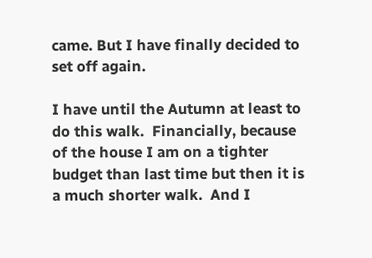came. But I have finally decided to set off again.

I have until the Autumn at least to do this walk.  Financially, because of the house I am on a tighter budget than last time but then it is a much shorter walk.  And I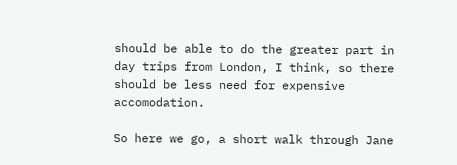should be able to do the greater part in day trips from London, I think, so there should be less need for expensive accomodation.

So here we go, a short walk through Jane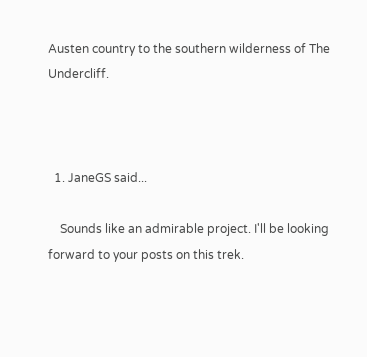Austen country to the southern wilderness of The Undercliff.



  1. JaneGS said...

    Sounds like an admirable project. I'll be looking forward to your posts on this trek.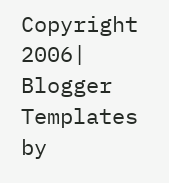Copyright 2006| Blogger Templates by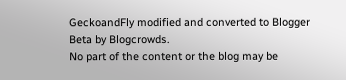GeckoandFly modified and converted to Blogger Beta by Blogcrowds.
No part of the content or the blog may be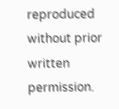reproduced without prior written permission.